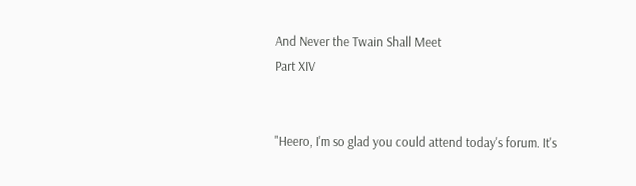And Never the Twain Shall Meet
Part XIV


"Heero, I'm so glad you could attend today's forum. It's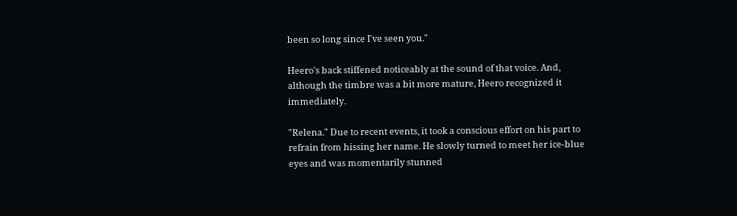been so long since I've seen you."

Heero's back stiffened noticeably at the sound of that voice. And, although the timbre was a bit more mature, Heero recognized it immediately.

"Relena." Due to recent events, it took a conscious effort on his part to refrain from hissing her name. He slowly turned to meet her ice-blue eyes and was momentarily stunned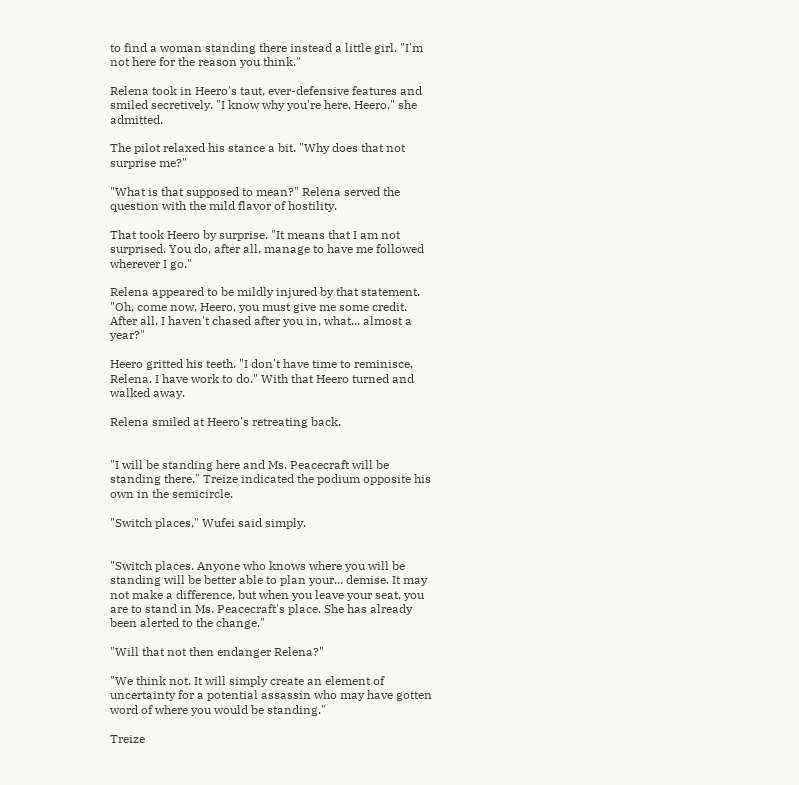to find a woman standing there instead a little girl. "I'm not here for the reason you think."

Relena took in Heero's taut, ever-defensive features and smiled secretively. "I know why you're here, Heero," she admitted.

The pilot relaxed his stance a bit. "Why does that not surprise me?"

"What is that supposed to mean?" Relena served the question with the mild flavor of hostility.

That took Heero by surprise. "It means that I am not surprised. You do, after all, manage to have me followed wherever I go."

Relena appeared to be mildly injured by that statement. "Oh, come now, Heero, you must give me some credit. After all, I haven't chased after you in, what... almost a year?"

Heero gritted his teeth. "I don't have time to reminisce, Relena. I have work to do." With that Heero turned and walked away.

Relena smiled at Heero's retreating back.


"I will be standing here and Ms. Peacecraft will be standing there." Treize indicated the podium opposite his own in the semicircle.

"Switch places," Wufei said simply.


"Switch places. Anyone who knows where you will be standing will be better able to plan your... demise. It may not make a difference, but when you leave your seat, you are to stand in Ms. Peacecraft's place. She has already been alerted to the change."

"Will that not then endanger Relena?"

"We think not. It will simply create an element of uncertainty for a potential assassin who may have gotten word of where you would be standing."

Treize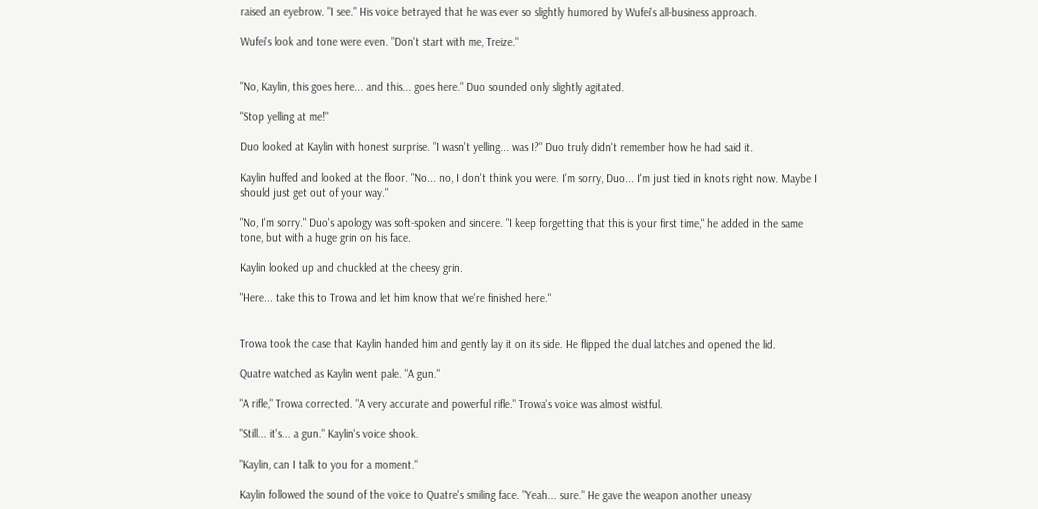raised an eyebrow. "I see." His voice betrayed that he was ever so slightly humored by Wufei's all-business approach.

Wufei's look and tone were even. "Don't start with me, Treize."


"No, Kaylin, this goes here... and this... goes here." Duo sounded only slightly agitated.

"Stop yelling at me!"

Duo looked at Kaylin with honest surprise. "I wasn't yelling... was I?" Duo truly didn't remember how he had said it.

Kaylin huffed and looked at the floor. "No... no, I don't think you were. I'm sorry, Duo... I'm just tied in knots right now. Maybe I should just get out of your way."

"No, I'm sorry." Duo's apology was soft-spoken and sincere. "I keep forgetting that this is your first time," he added in the same tone, but with a huge grin on his face.

Kaylin looked up and chuckled at the cheesy grin.

"Here... take this to Trowa and let him know that we're finished here."


Trowa took the case that Kaylin handed him and gently lay it on its side. He flipped the dual latches and opened the lid.

Quatre watched as Kaylin went pale. "A gun."

"A rifle," Trowa corrected. "A very accurate and powerful rifle." Trowa's voice was almost wistful.

"Still... it's... a gun." Kaylin's voice shook.

"Kaylin, can I talk to you for a moment."

Kaylin followed the sound of the voice to Quatre's smiling face. "Yeah... sure." He gave the weapon another uneasy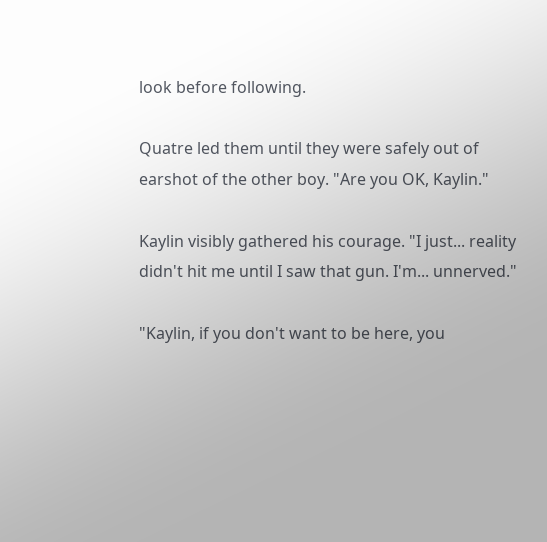look before following.

Quatre led them until they were safely out of earshot of the other boy. "Are you OK, Kaylin."

Kaylin visibly gathered his courage. "I just... reality didn't hit me until I saw that gun. I'm... unnerved."

"Kaylin, if you don't want to be here, you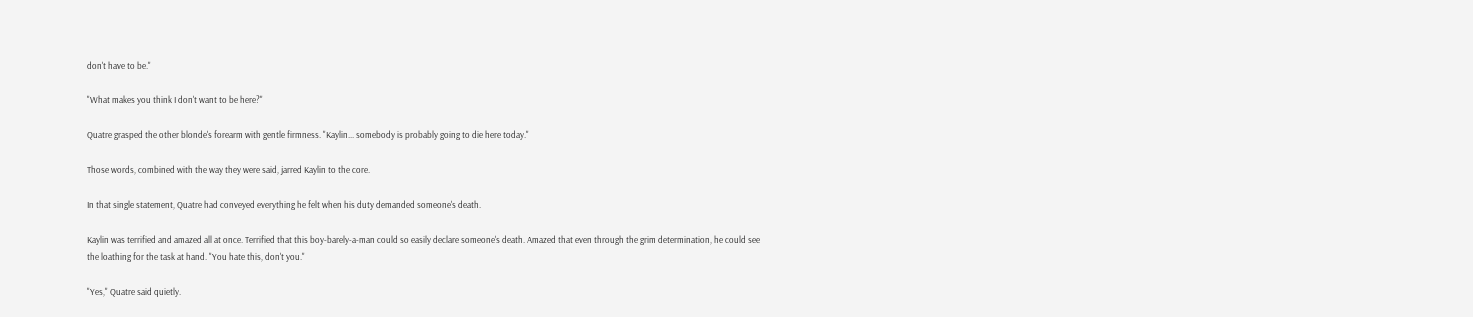don't have to be."

"What makes you think I don't want to be here?"

Quatre grasped the other blonde's forearm with gentle firmness. "Kaylin... somebody is probably going to die here today."

Those words, combined with the way they were said, jarred Kaylin to the core.

In that single statement, Quatre had conveyed everything he felt when his duty demanded someone's death.

Kaylin was terrified and amazed all at once. Terrified that this boy-barely-a-man could so easily declare someone's death. Amazed that even through the grim determination, he could see the loathing for the task at hand. "You hate this, don't you."

"Yes," Quatre said quietly.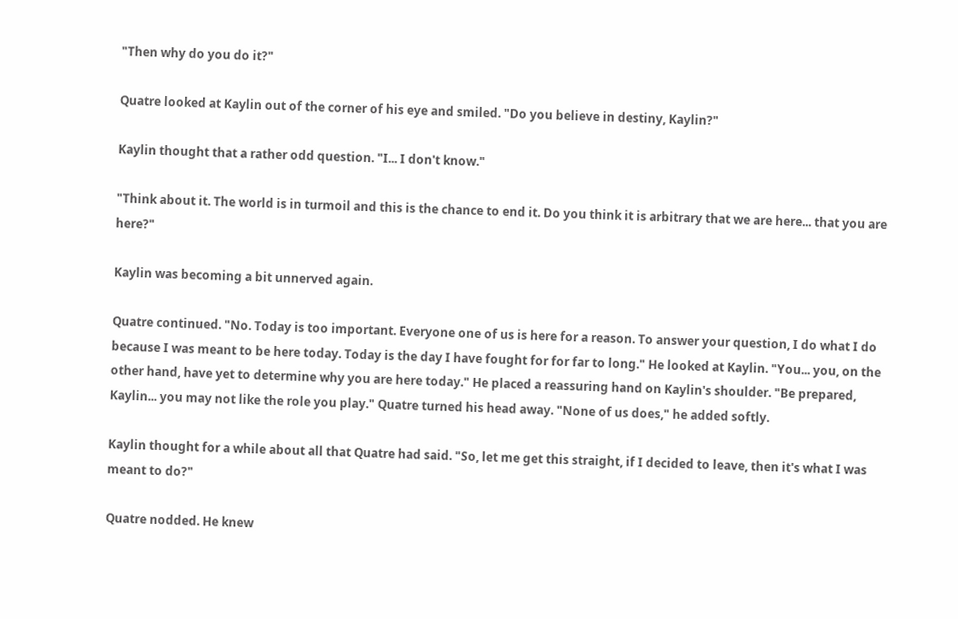"Then why do you do it?"

Quatre looked at Kaylin out of the corner of his eye and smiled. "Do you believe in destiny, Kaylin?"

Kaylin thought that a rather odd question. "I... I don't know."

"Think about it. The world is in turmoil and this is the chance to end it. Do you think it is arbitrary that we are here... that you are here?"

Kaylin was becoming a bit unnerved again.

Quatre continued. "No. Today is too important. Everyone one of us is here for a reason. To answer your question, I do what I do because I was meant to be here today. Today is the day I have fought for for far to long." He looked at Kaylin. "You... you, on the other hand, have yet to determine why you are here today." He placed a reassuring hand on Kaylin's shoulder. "Be prepared, Kaylin... you may not like the role you play." Quatre turned his head away. "None of us does," he added softly.

Kaylin thought for a while about all that Quatre had said. "So, let me get this straight, if I decided to leave, then it's what I was meant to do?"

Quatre nodded. He knew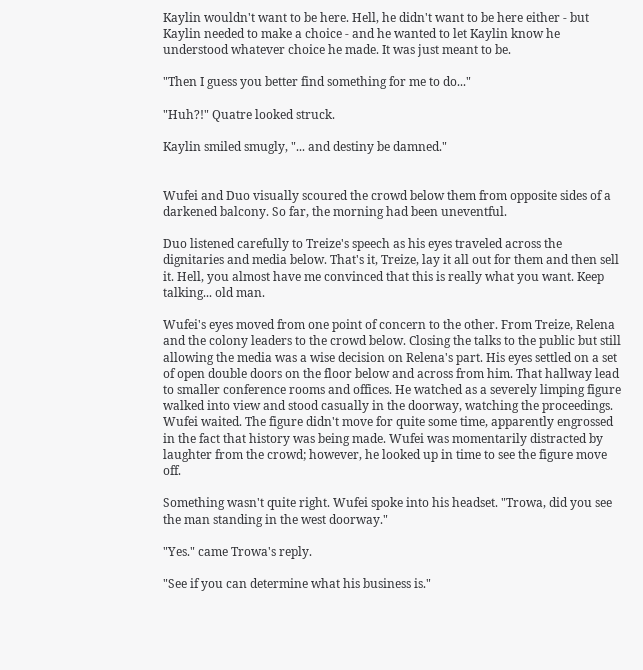Kaylin wouldn't want to be here. Hell, he didn't want to be here either - but Kaylin needed to make a choice - and he wanted to let Kaylin know he understood whatever choice he made. It was just meant to be.

"Then I guess you better find something for me to do..."

"Huh?!" Quatre looked struck.

Kaylin smiled smugly, "... and destiny be damned."


Wufei and Duo visually scoured the crowd below them from opposite sides of a darkened balcony. So far, the morning had been uneventful.

Duo listened carefully to Treize's speech as his eyes traveled across the dignitaries and media below. That's it, Treize, lay it all out for them and then sell it. Hell, you almost have me convinced that this is really what you want. Keep talking... old man.

Wufei's eyes moved from one point of concern to the other. From Treize, Relena and the colony leaders to the crowd below. Closing the talks to the public but still allowing the media was a wise decision on Relena's part. His eyes settled on a set of open double doors on the floor below and across from him. That hallway lead to smaller conference rooms and offices. He watched as a severely limping figure walked into view and stood casually in the doorway, watching the proceedings. Wufei waited. The figure didn't move for quite some time, apparently engrossed in the fact that history was being made. Wufei was momentarily distracted by laughter from the crowd; however, he looked up in time to see the figure move off.

Something wasn't quite right. Wufei spoke into his headset. "Trowa, did you see the man standing in the west doorway."

"Yes." came Trowa's reply.

"See if you can determine what his business is."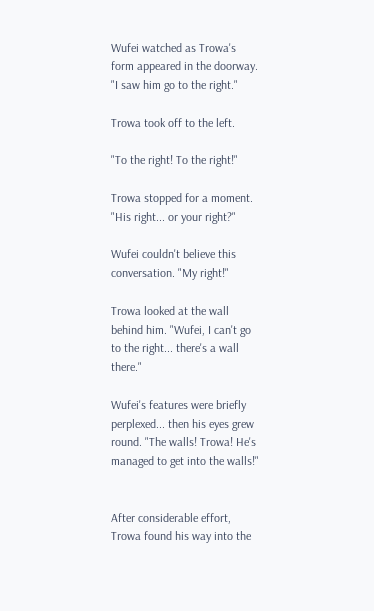Wufei watched as Trowa's form appeared in the doorway. "I saw him go to the right."

Trowa took off to the left.

"To the right! To the right!"

Trowa stopped for a moment. "His right... or your right?"

Wufei couldn't believe this conversation. "My right!"

Trowa looked at the wall behind him. "Wufei, I can't go to the right... there's a wall there."

Wufei's features were briefly perplexed... then his eyes grew round. "The walls! Trowa! He's managed to get into the walls!"


After considerable effort, Trowa found his way into the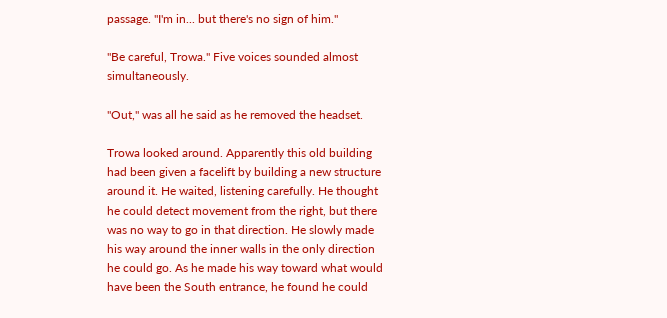passage. "I'm in... but there's no sign of him."

"Be careful, Trowa." Five voices sounded almost simultaneously.

"Out," was all he said as he removed the headset.

Trowa looked around. Apparently this old building had been given a facelift by building a new structure around it. He waited, listening carefully. He thought he could detect movement from the right, but there was no way to go in that direction. He slowly made his way around the inner walls in the only direction he could go. As he made his way toward what would have been the South entrance, he found he could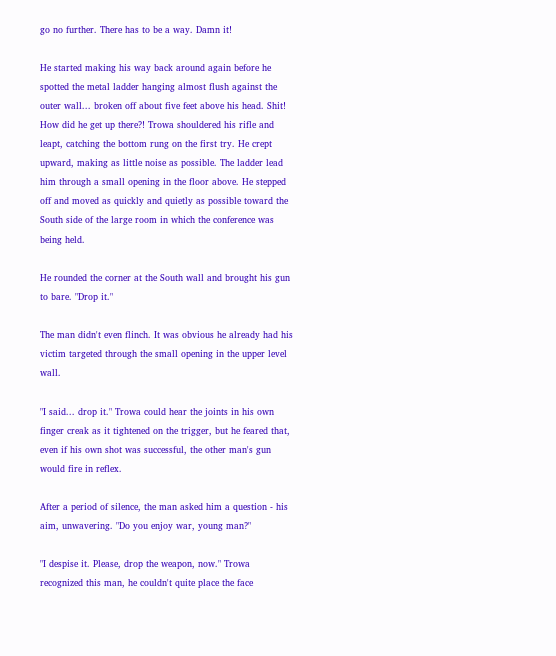go no further. There has to be a way. Damn it!

He started making his way back around again before he spotted the metal ladder hanging almost flush against the outer wall... broken off about five feet above his head. Shit! How did he get up there?! Trowa shouldered his rifle and leapt, catching the bottom rung on the first try. He crept upward, making as little noise as possible. The ladder lead him through a small opening in the floor above. He stepped off and moved as quickly and quietly as possible toward the South side of the large room in which the conference was being held.

He rounded the corner at the South wall and brought his gun to bare. "Drop it."

The man didn't even flinch. It was obvious he already had his victim targeted through the small opening in the upper level wall.

"I said... drop it." Trowa could hear the joints in his own finger creak as it tightened on the trigger, but he feared that, even if his own shot was successful, the other man's gun would fire in reflex.

After a period of silence, the man asked him a question - his aim, unwavering. "Do you enjoy war, young man?"

"I despise it. Please, drop the weapon, now." Trowa recognized this man, he couldn't quite place the face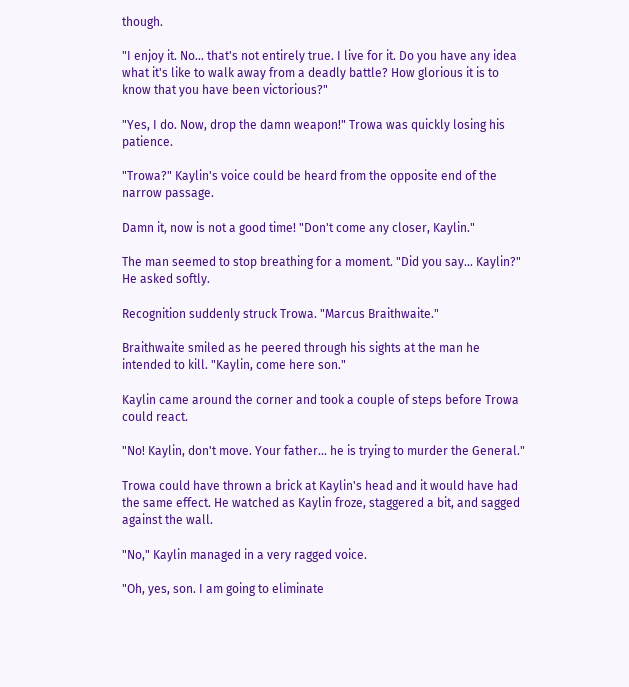though.

"I enjoy it. No... that's not entirely true. I live for it. Do you have any idea what it's like to walk away from a deadly battle? How glorious it is to know that you have been victorious?"

"Yes, I do. Now, drop the damn weapon!" Trowa was quickly losing his patience.

"Trowa?" Kaylin's voice could be heard from the opposite end of the narrow passage.

Damn it, now is not a good time! "Don't come any closer, Kaylin."

The man seemed to stop breathing for a moment. "Did you say... Kaylin?" He asked softly.

Recognition suddenly struck Trowa. "Marcus Braithwaite."

Braithwaite smiled as he peered through his sights at the man he intended to kill. "Kaylin, come here son."

Kaylin came around the corner and took a couple of steps before Trowa could react.

"No! Kaylin, don't move. Your father... he is trying to murder the General."

Trowa could have thrown a brick at Kaylin's head and it would have had the same effect. He watched as Kaylin froze, staggered a bit, and sagged against the wall.

"No," Kaylin managed in a very ragged voice.

"Oh, yes, son. I am going to eliminate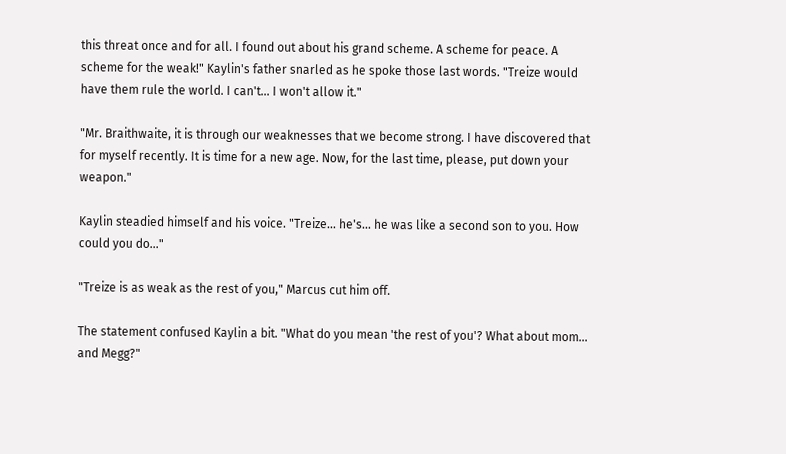this threat once and for all. I found out about his grand scheme. A scheme for peace. A scheme for the weak!" Kaylin's father snarled as he spoke those last words. "Treize would have them rule the world. I can't... I won't allow it."

"Mr. Braithwaite, it is through our weaknesses that we become strong. I have discovered that for myself recently. It is time for a new age. Now, for the last time, please, put down your weapon."

Kaylin steadied himself and his voice. "Treize... he's... he was like a second son to you. How could you do..."

"Treize is as weak as the rest of you," Marcus cut him off.

The statement confused Kaylin a bit. "What do you mean 'the rest of you'? What about mom... and Megg?"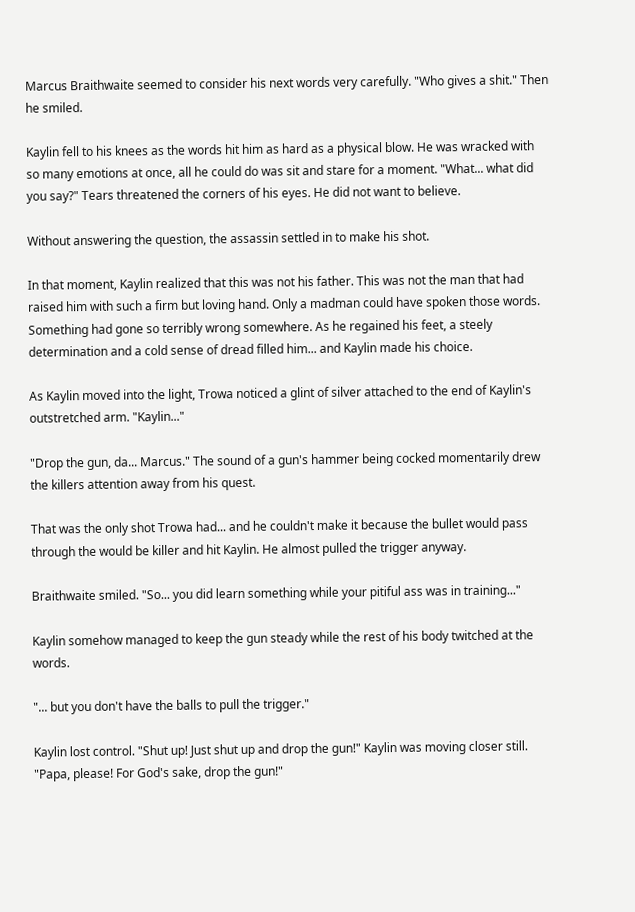Marcus Braithwaite seemed to consider his next words very carefully. "Who gives a shit." Then he smiled.

Kaylin fell to his knees as the words hit him as hard as a physical blow. He was wracked with so many emotions at once, all he could do was sit and stare for a moment. "What... what did you say?" Tears threatened the corners of his eyes. He did not want to believe.

Without answering the question, the assassin settled in to make his shot.

In that moment, Kaylin realized that this was not his father. This was not the man that had raised him with such a firm but loving hand. Only a madman could have spoken those words. Something had gone so terribly wrong somewhere. As he regained his feet, a steely determination and a cold sense of dread filled him... and Kaylin made his choice.

As Kaylin moved into the light, Trowa noticed a glint of silver attached to the end of Kaylin's outstretched arm. "Kaylin..."

"Drop the gun, da... Marcus." The sound of a gun's hammer being cocked momentarily drew the killers attention away from his quest.

That was the only shot Trowa had... and he couldn't make it because the bullet would pass through the would be killer and hit Kaylin. He almost pulled the trigger anyway.

Braithwaite smiled. "So... you did learn something while your pitiful ass was in training..."

Kaylin somehow managed to keep the gun steady while the rest of his body twitched at the words.

"... but you don't have the balls to pull the trigger."

Kaylin lost control. "Shut up! Just shut up and drop the gun!" Kaylin was moving closer still. "Papa, please! For God's sake, drop the gun!"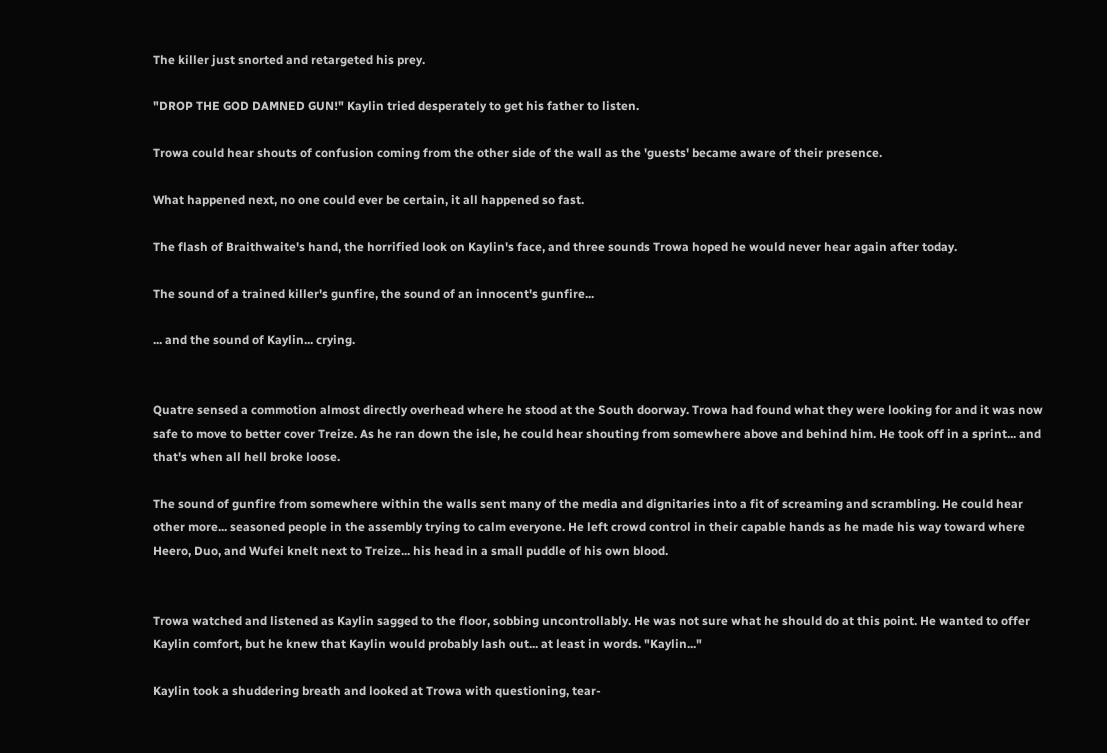The killer just snorted and retargeted his prey.

"DROP THE GOD DAMNED GUN!" Kaylin tried desperately to get his father to listen.

Trowa could hear shouts of confusion coming from the other side of the wall as the 'guests' became aware of their presence.

What happened next, no one could ever be certain, it all happened so fast.

The flash of Braithwaite's hand, the horrified look on Kaylin's face, and three sounds Trowa hoped he would never hear again after today.

The sound of a trained killer's gunfire, the sound of an innocent's gunfire...

... and the sound of Kaylin... crying.


Quatre sensed a commotion almost directly overhead where he stood at the South doorway. Trowa had found what they were looking for and it was now safe to move to better cover Treize. As he ran down the isle, he could hear shouting from somewhere above and behind him. He took off in a sprint... and that's when all hell broke loose.

The sound of gunfire from somewhere within the walls sent many of the media and dignitaries into a fit of screaming and scrambling. He could hear other more... seasoned people in the assembly trying to calm everyone. He left crowd control in their capable hands as he made his way toward where Heero, Duo, and Wufei knelt next to Treize... his head in a small puddle of his own blood.


Trowa watched and listened as Kaylin sagged to the floor, sobbing uncontrollably. He was not sure what he should do at this point. He wanted to offer Kaylin comfort, but he knew that Kaylin would probably lash out... at least in words. "Kaylin..."

Kaylin took a shuddering breath and looked at Trowa with questioning, tear-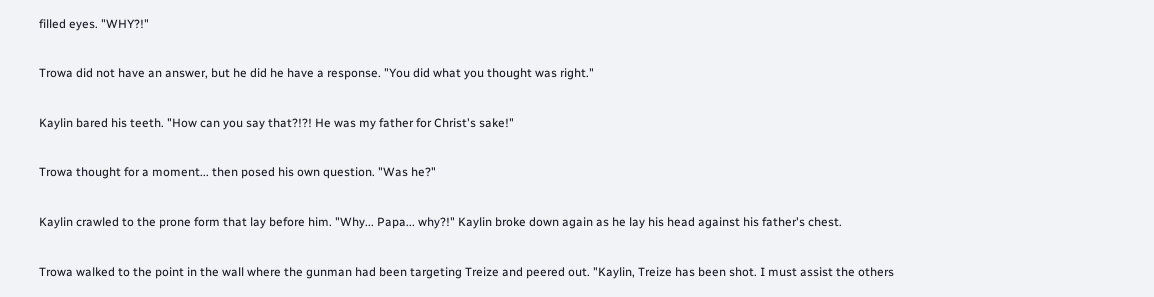filled eyes. "WHY?!"

Trowa did not have an answer, but he did he have a response. "You did what you thought was right."

Kaylin bared his teeth. "How can you say that?!?! He was my father for Christ's sake!"

Trowa thought for a moment... then posed his own question. "Was he?"

Kaylin crawled to the prone form that lay before him. "Why... Papa... why?!" Kaylin broke down again as he lay his head against his father's chest.

Trowa walked to the point in the wall where the gunman had been targeting Treize and peered out. "Kaylin, Treize has been shot. I must assist the others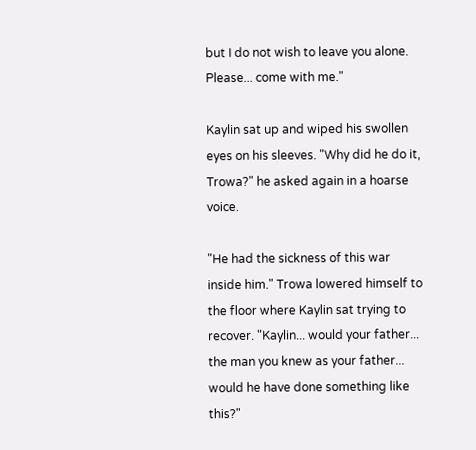but I do not wish to leave you alone. Please... come with me."

Kaylin sat up and wiped his swollen eyes on his sleeves. "Why did he do it, Trowa?" he asked again in a hoarse voice.

"He had the sickness of this war inside him." Trowa lowered himself to the floor where Kaylin sat trying to recover. "Kaylin... would your father... the man you knew as your father... would he have done something like this?"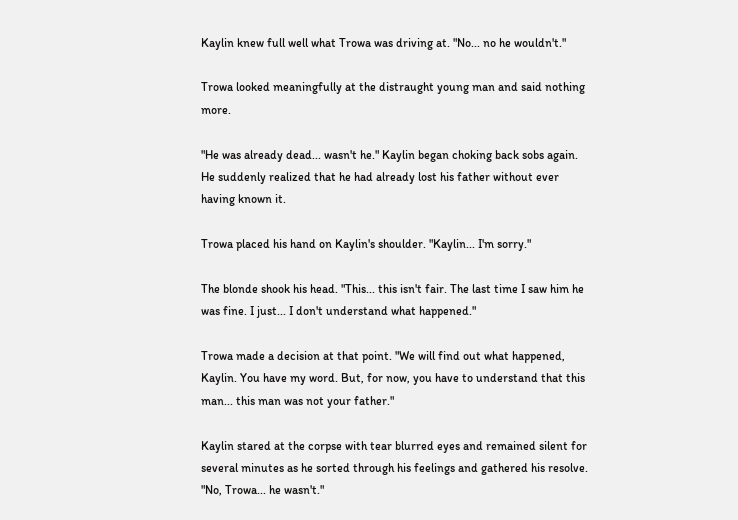Kaylin knew full well what Trowa was driving at. "No... no he wouldn't."

Trowa looked meaningfully at the distraught young man and said nothing more.

"He was already dead... wasn't he." Kaylin began choking back sobs again. He suddenly realized that he had already lost his father without ever having known it.

Trowa placed his hand on Kaylin's shoulder. "Kaylin... I'm sorry."

The blonde shook his head. "This... this isn't fair. The last time I saw him he was fine. I just... I don't understand what happened."

Trowa made a decision at that point. "We will find out what happened, Kaylin. You have my word. But, for now, you have to understand that this man... this man was not your father."

Kaylin stared at the corpse with tear blurred eyes and remained silent for several minutes as he sorted through his feelings and gathered his resolve. "No, Trowa... he wasn't."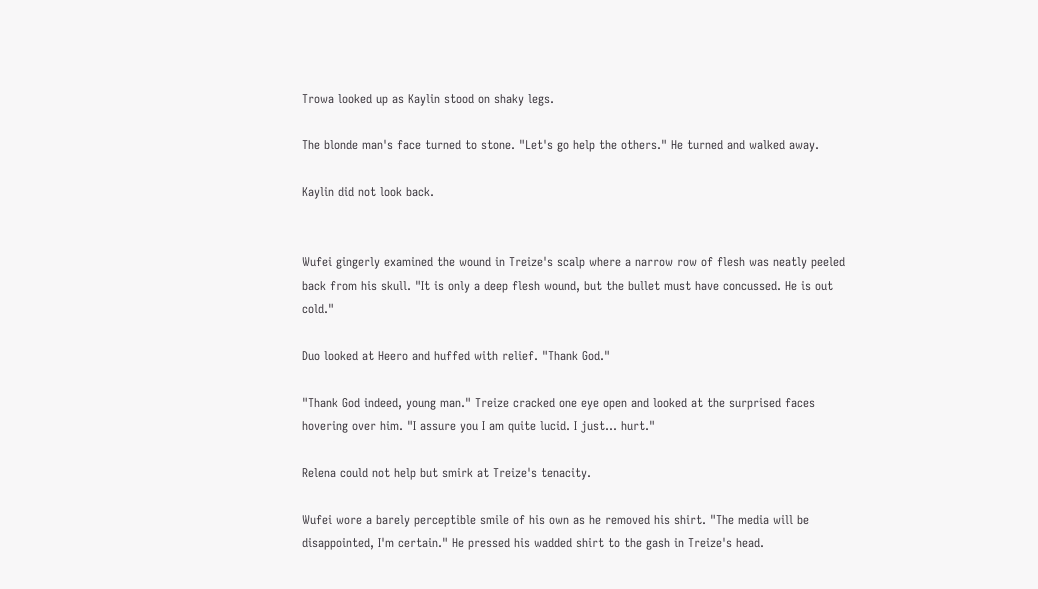Trowa looked up as Kaylin stood on shaky legs.

The blonde man's face turned to stone. "Let's go help the others." He turned and walked away.

Kaylin did not look back.


Wufei gingerly examined the wound in Treize's scalp where a narrow row of flesh was neatly peeled back from his skull. "It is only a deep flesh wound, but the bullet must have concussed. He is out cold."

Duo looked at Heero and huffed with relief. "Thank God."

"Thank God indeed, young man." Treize cracked one eye open and looked at the surprised faces hovering over him. "I assure you I am quite lucid. I just... hurt."

Relena could not help but smirk at Treize's tenacity.

Wufei wore a barely perceptible smile of his own as he removed his shirt. "The media will be disappointed, I'm certain." He pressed his wadded shirt to the gash in Treize's head.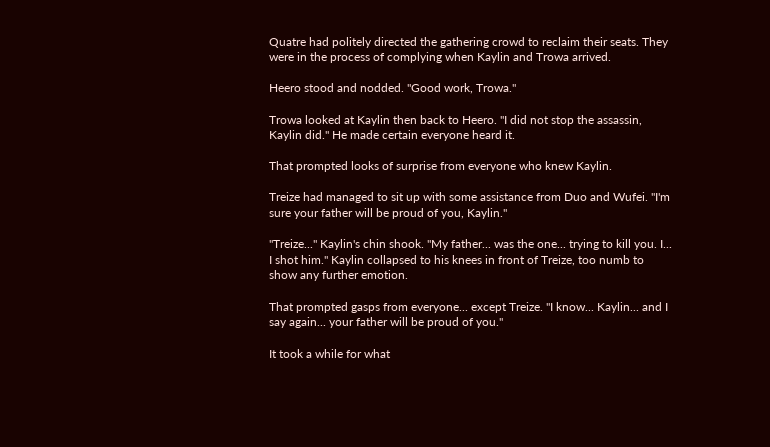Quatre had politely directed the gathering crowd to reclaim their seats. They were in the process of complying when Kaylin and Trowa arrived.

Heero stood and nodded. "Good work, Trowa."

Trowa looked at Kaylin then back to Heero. "I did not stop the assassin, Kaylin did." He made certain everyone heard it.

That prompted looks of surprise from everyone who knew Kaylin.

Treize had managed to sit up with some assistance from Duo and Wufei. "I'm sure your father will be proud of you, Kaylin."

"Treize..." Kaylin's chin shook. "My father... was the one... trying to kill you. I... I shot him." Kaylin collapsed to his knees in front of Treize, too numb to show any further emotion.

That prompted gasps from everyone... except Treize. "I know... Kaylin... and I say again... your father will be proud of you."

It took a while for what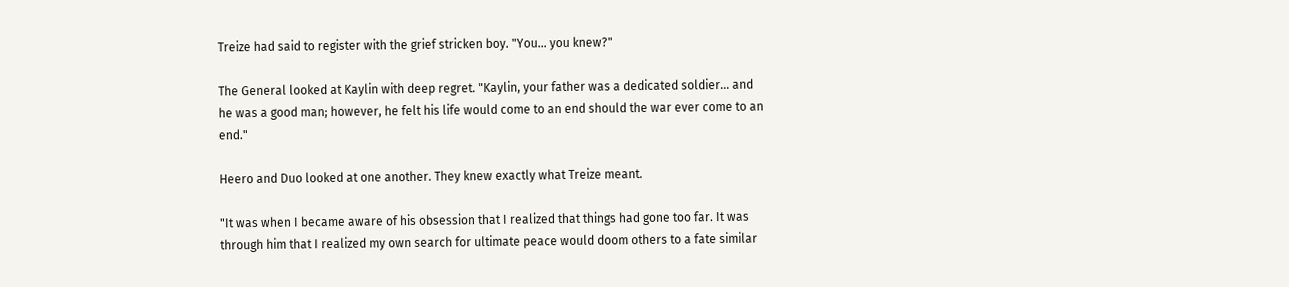Treize had said to register with the grief stricken boy. "You... you knew?"

The General looked at Kaylin with deep regret. "Kaylin, your father was a dedicated soldier... and he was a good man; however, he felt his life would come to an end should the war ever come to an end."

Heero and Duo looked at one another. They knew exactly what Treize meant.

"It was when I became aware of his obsession that I realized that things had gone too far. It was through him that I realized my own search for ultimate peace would doom others to a fate similar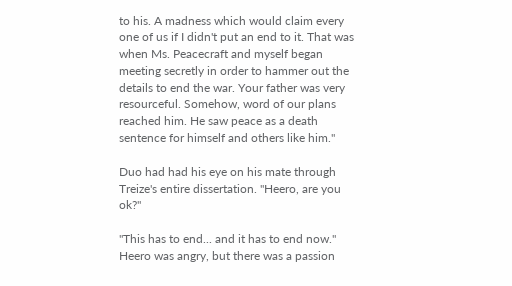to his. A madness which would claim every one of us if I didn't put an end to it. That was when Ms. Peacecraft and myself began meeting secretly in order to hammer out the details to end the war. Your father was very resourceful. Somehow, word of our plans reached him. He saw peace as a death sentence for himself and others like him."

Duo had had his eye on his mate through Treize's entire dissertation. "Heero, are you ok?"

"This has to end... and it has to end now." Heero was angry, but there was a passion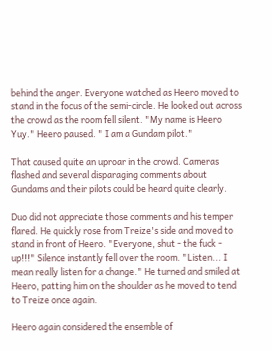behind the anger. Everyone watched as Heero moved to stand in the focus of the semi-circle. He looked out across the crowd as the room fell silent. "My name is Heero Yuy." Heero paused. " I am a Gundam pilot."

That caused quite an uproar in the crowd. Cameras flashed and several disparaging comments about Gundams and their pilots could be heard quite clearly.

Duo did not appreciate those comments and his temper flared. He quickly rose from Treize's side and moved to stand in front of Heero. "Everyone, shut - the fuck - up!!!" Silence instantly fell over the room. "Listen... I mean really listen for a change." He turned and smiled at Heero, patting him on the shoulder as he moved to tend to Treize once again.

Heero again considered the ensemble of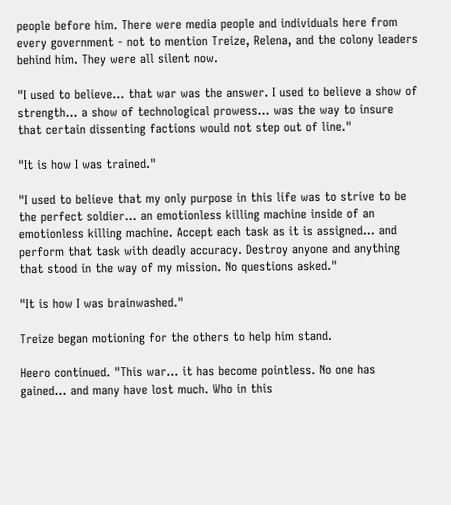people before him. There were media people and individuals here from every government - not to mention Treize, Relena, and the colony leaders behind him. They were all silent now.

"I used to believe... that war was the answer. I used to believe a show of strength... a show of technological prowess... was the way to insure that certain dissenting factions would not step out of line."

"It is how I was trained."

"I used to believe that my only purpose in this life was to strive to be the perfect soldier... an emotionless killing machine inside of an emotionless killing machine. Accept each task as it is assigned... and perform that task with deadly accuracy. Destroy anyone and anything that stood in the way of my mission. No questions asked."

"It is how I was brainwashed."

Treize began motioning for the others to help him stand.

Heero continued. "This war... it has become pointless. No one has gained... and many have lost much. Who in this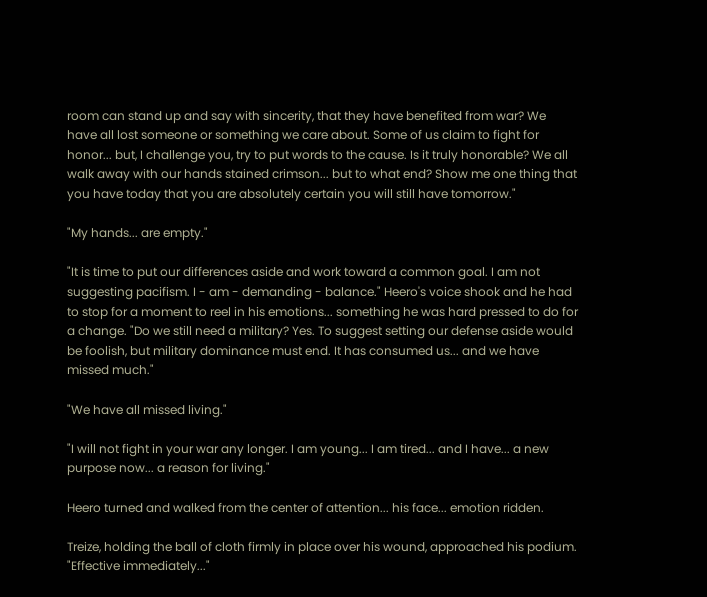room can stand up and say with sincerity, that they have benefited from war? We have all lost someone or something we care about. Some of us claim to fight for honor... but, I challenge you, try to put words to the cause. Is it truly honorable? We all walk away with our hands stained crimson... but to what end? Show me one thing that you have today that you are absolutely certain you will still have tomorrow."

"My hands... are empty."

"It is time to put our differences aside and work toward a common goal. I am not suggesting pacifism. I - am - demanding - balance." Heero's voice shook and he had to stop for a moment to reel in his emotions... something he was hard pressed to do for a change. "Do we still need a military? Yes. To suggest setting our defense aside would be foolish, but military dominance must end. It has consumed us... and we have missed much."

"We have all missed living."

"I will not fight in your war any longer. I am young... I am tired... and I have... a new purpose now... a reason for living."

Heero turned and walked from the center of attention... his face... emotion ridden.

Treize, holding the ball of cloth firmly in place over his wound, approached his podium. "Effective immediately..."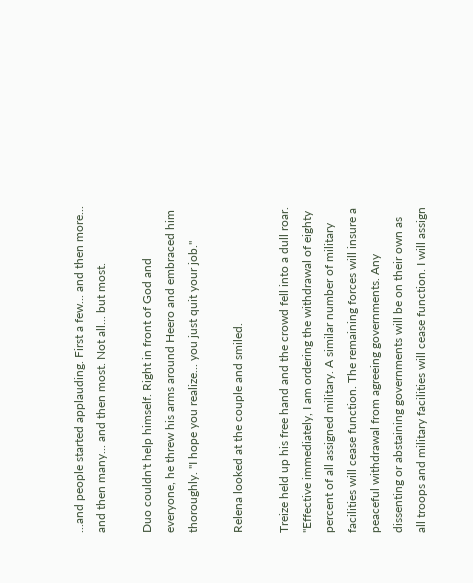...and people started applauding. First a few... and then more... and then many... and then most. Not all... but most.

Duo couldn't help himself. Right in front of God and everyone, he threw his arms around Heero and embraced him thoroughly. "I hope you realize... you just quit your job."

Relena looked at the couple and smiled.

Treize held up his free hand and the crowd fell into a dull roar. "Effective immediately, I am ordering the withdrawal of eighty percent of all assigned military. A similar number of military facilities will cease function. The remaining forces will insure a peaceful withdrawal from agreeing governments. Any dissenting or abstaining governments will be on their own as all troops and military facilities will cease function. I will assign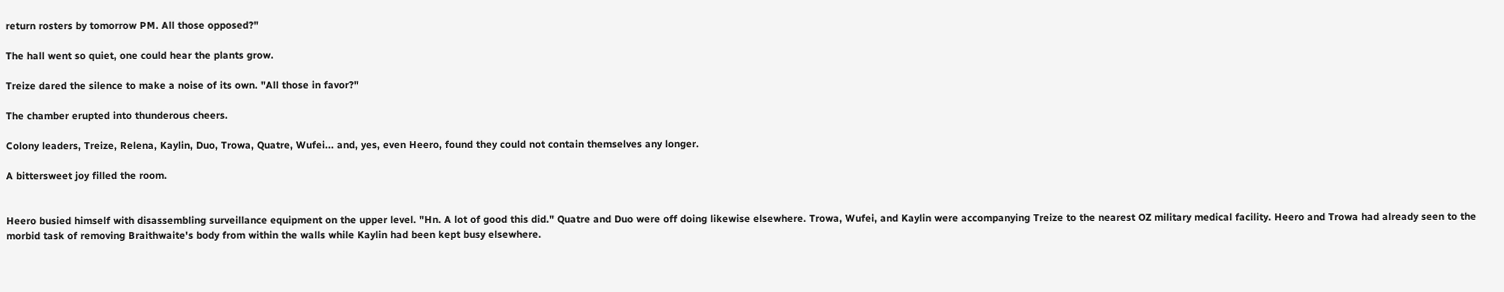return rosters by tomorrow PM. All those opposed?"

The hall went so quiet, one could hear the plants grow.

Treize dared the silence to make a noise of its own. "All those in favor?"

The chamber erupted into thunderous cheers.

Colony leaders, Treize, Relena, Kaylin, Duo, Trowa, Quatre, Wufei... and, yes, even Heero, found they could not contain themselves any longer.

A bittersweet joy filled the room.


Heero busied himself with disassembling surveillance equipment on the upper level. "Hn. A lot of good this did." Quatre and Duo were off doing likewise elsewhere. Trowa, Wufei, and Kaylin were accompanying Treize to the nearest OZ military medical facility. Heero and Trowa had already seen to the morbid task of removing Braithwaite's body from within the walls while Kaylin had been kept busy elsewhere.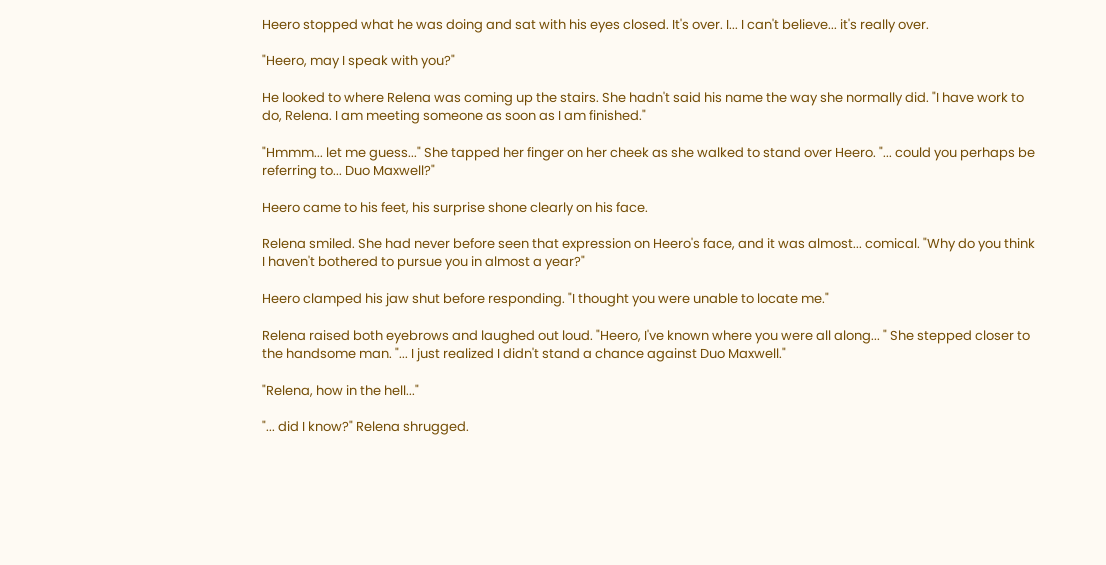Heero stopped what he was doing and sat with his eyes closed. It's over. I... I can't believe... it's really over.

"Heero, may I speak with you?"

He looked to where Relena was coming up the stairs. She hadn't said his name the way she normally did. "I have work to do, Relena. I am meeting someone as soon as I am finished."

"Hmmm... let me guess..." She tapped her finger on her cheek as she walked to stand over Heero. "... could you perhaps be referring to... Duo Maxwell?"

Heero came to his feet, his surprise shone clearly on his face.

Relena smiled. She had never before seen that expression on Heero's face, and it was almost... comical. "Why do you think I haven't bothered to pursue you in almost a year?"

Heero clamped his jaw shut before responding. "I thought you were unable to locate me."

Relena raised both eyebrows and laughed out loud. "Heero, I've known where you were all along... " She stepped closer to the handsome man. "... I just realized I didn't stand a chance against Duo Maxwell."

"Relena, how in the hell..."

"... did I know?" Relena shrugged.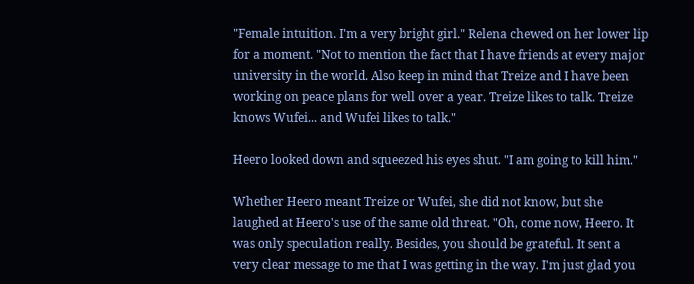"Female intuition. I'm a very bright girl." Relena chewed on her lower lip for a moment. "Not to mention the fact that I have friends at every major university in the world. Also keep in mind that Treize and I have been working on peace plans for well over a year. Treize likes to talk. Treize knows Wufei... and Wufei likes to talk."

Heero looked down and squeezed his eyes shut. "I am going to kill him."

Whether Heero meant Treize or Wufei, she did not know, but she laughed at Heero's use of the same old threat. "Oh, come now, Heero. It was only speculation really. Besides, you should be grateful. It sent a very clear message to me that I was getting in the way. I'm just glad you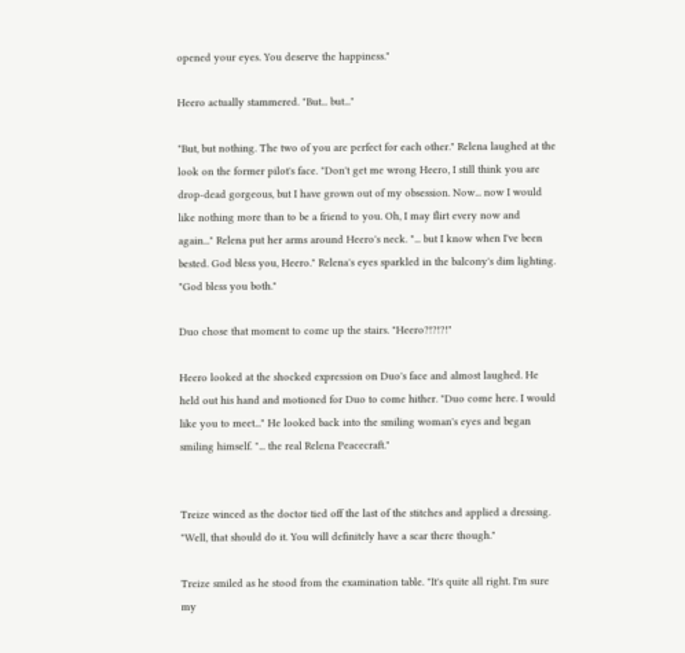opened your eyes. You deserve the happiness."

Heero actually stammered. "But... but..."

"But, but nothing. The two of you are perfect for each other." Relena laughed at the look on the former pilot's face. "Don't get me wrong Heero, I still think you are drop-dead gorgeous, but I have grown out of my obsession. Now... now I would like nothing more than to be a friend to you. Oh, I may flirt every now and again..." Relena put her arms around Heero's neck. "... but I know when I've been bested. God bless you, Heero." Relena's eyes sparkled in the balcony's dim lighting. "God bless you both."

Duo chose that moment to come up the stairs. "Heero?!?!?!"

Heero looked at the shocked expression on Duo's face and almost laughed. He held out his hand and motioned for Duo to come hither. "Duo come here. I would like you to meet..." He looked back into the smiling woman's eyes and began smiling himself. "... the real Relena Peacecraft."


Treize winced as the doctor tied off the last of the stitches and applied a dressing. "Well, that should do it. You will definitely have a scar there though."

Treize smiled as he stood from the examination table. "It's quite all right. I'm sure my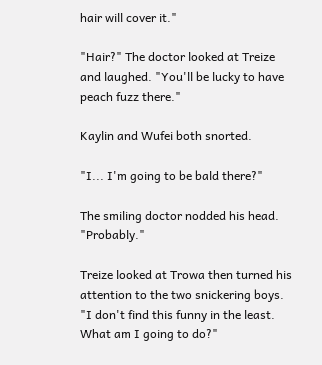hair will cover it."

"Hair?" The doctor looked at Treize and laughed. "You'll be lucky to have peach fuzz there."

Kaylin and Wufei both snorted.

"I... I'm going to be bald there?"

The smiling doctor nodded his head. "Probably."

Treize looked at Trowa then turned his attention to the two snickering boys. "I don't find this funny in the least. What am I going to do?"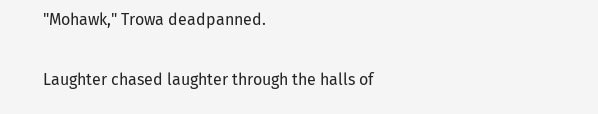"Mohawk," Trowa deadpanned.

Laughter chased laughter through the halls of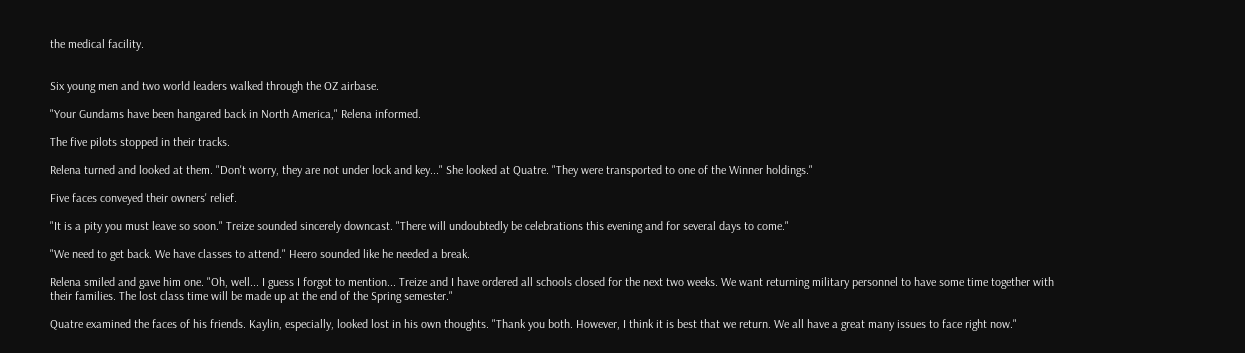the medical facility.


Six young men and two world leaders walked through the OZ airbase.

"Your Gundams have been hangared back in North America," Relena informed.

The five pilots stopped in their tracks.

Relena turned and looked at them. "Don't worry, they are not under lock and key..." She looked at Quatre. "They were transported to one of the Winner holdings."

Five faces conveyed their owners' relief.

"It is a pity you must leave so soon." Treize sounded sincerely downcast. "There will undoubtedly be celebrations this evening and for several days to come."

"We need to get back. We have classes to attend." Heero sounded like he needed a break.

Relena smiled and gave him one. "Oh, well... I guess I forgot to mention... Treize and I have ordered all schools closed for the next two weeks. We want returning military personnel to have some time together with their families. The lost class time will be made up at the end of the Spring semester."

Quatre examined the faces of his friends. Kaylin, especially, looked lost in his own thoughts. "Thank you both. However, I think it is best that we return. We all have a great many issues to face right now."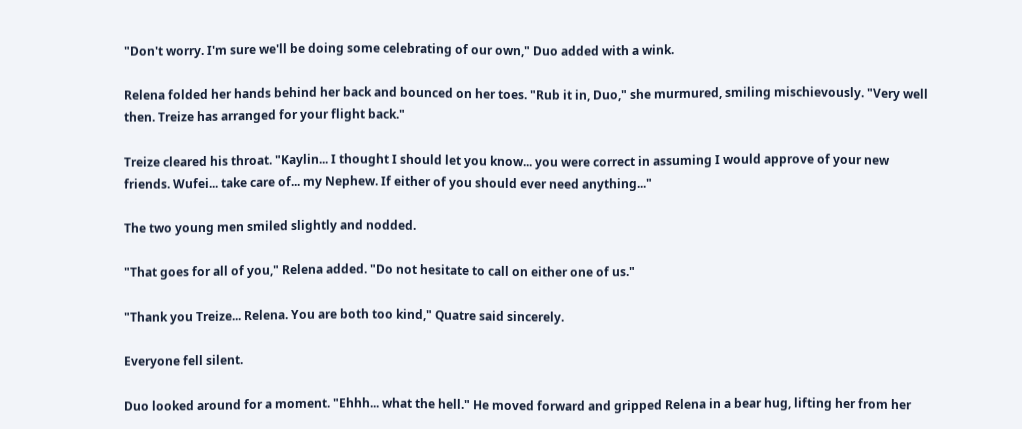"Don't worry. I'm sure we'll be doing some celebrating of our own," Duo added with a wink.

Relena folded her hands behind her back and bounced on her toes. "Rub it in, Duo," she murmured, smiling mischievously. "Very well then. Treize has arranged for your flight back."

Treize cleared his throat. "Kaylin... I thought I should let you know... you were correct in assuming I would approve of your new friends. Wufei... take care of... my Nephew. If either of you should ever need anything..."

The two young men smiled slightly and nodded.

"That goes for all of you," Relena added. "Do not hesitate to call on either one of us."

"Thank you Treize... Relena. You are both too kind," Quatre said sincerely.

Everyone fell silent.

Duo looked around for a moment. "Ehhh... what the hell." He moved forward and gripped Relena in a bear hug, lifting her from her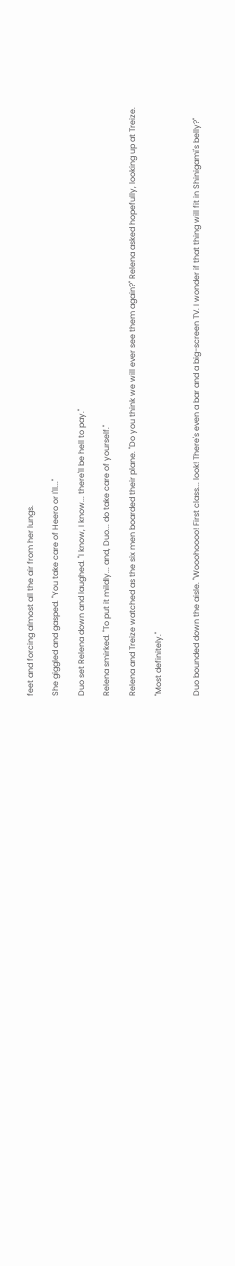feet and forcing almost all the air from her lungs.

She giggled and gasped. "You take care of Heero or I'll..."

Duo set Relena down and laughed. "I know, I know... there'll be hell to pay."

Relena smirked. "To put it mildly... and, Duo... do take care of yourself."

Relena and Treize watched as the six men boarded their plane. "Do you think we will ever see them again?" Relena asked hopefully, looking up at Treize.

"Most definitely."


Duo bounded down the aisle. "Wooohoooo! First class... look! There's even a bar and a big-screen TV. I wonder if that thing will fit in Shinigami's belly?"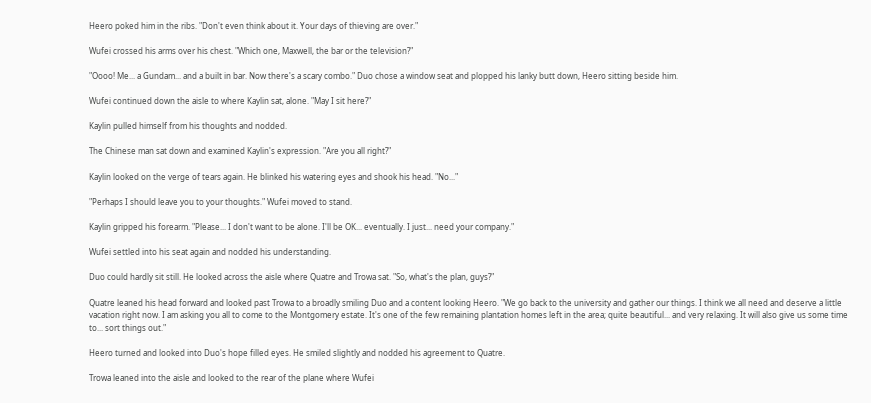Heero poked him in the ribs. "Don't even think about it. Your days of thieving are over."

Wufei crossed his arms over his chest. "Which one, Maxwell, the bar or the television?"

"Oooo! Me... a Gundam... and a built in bar. Now there's a scary combo." Duo chose a window seat and plopped his lanky butt down, Heero sitting beside him.

Wufei continued down the aisle to where Kaylin sat, alone. "May I sit here?"

Kaylin pulled himself from his thoughts and nodded.

The Chinese man sat down and examined Kaylin's expression. "Are you all right?"

Kaylin looked on the verge of tears again. He blinked his watering eyes and shook his head. "No..."

"Perhaps I should leave you to your thoughts." Wufei moved to stand.

Kaylin gripped his forearm. "Please... I don't want to be alone. I'll be OK... eventually. I just... need your company."

Wufei settled into his seat again and nodded his understanding.

Duo could hardly sit still. He looked across the aisle where Quatre and Trowa sat. "So, what's the plan, guys?"

Quatre leaned his head forward and looked past Trowa to a broadly smiling Duo and a content looking Heero. "We go back to the university and gather our things. I think we all need and deserve a little vacation right now. I am asking you all to come to the Montgomery estate. It's one of the few remaining plantation homes left in the area; quite beautiful... and very relaxing. It will also give us some time to... sort things out."

Heero turned and looked into Duo's hope filled eyes. He smiled slightly and nodded his agreement to Quatre.

Trowa leaned into the aisle and looked to the rear of the plane where Wufei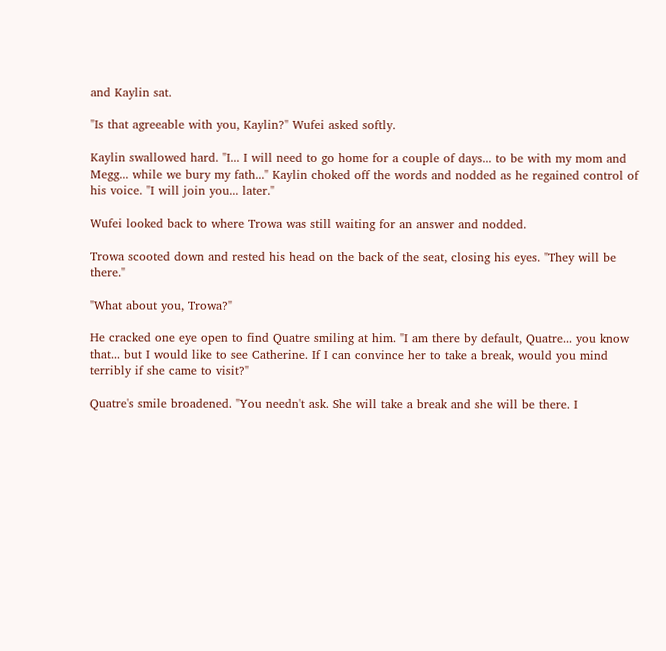and Kaylin sat.

"Is that agreeable with you, Kaylin?" Wufei asked softly.

Kaylin swallowed hard. "I... I will need to go home for a couple of days... to be with my mom and Megg... while we bury my fath..." Kaylin choked off the words and nodded as he regained control of his voice. "I will join you... later."

Wufei looked back to where Trowa was still waiting for an answer and nodded.

Trowa scooted down and rested his head on the back of the seat, closing his eyes. "They will be there."

"What about you, Trowa?"

He cracked one eye open to find Quatre smiling at him. "I am there by default, Quatre... you know that... but I would like to see Catherine. If I can convince her to take a break, would you mind terribly if she came to visit?"

Quatre's smile broadened. "You needn't ask. She will take a break and she will be there. I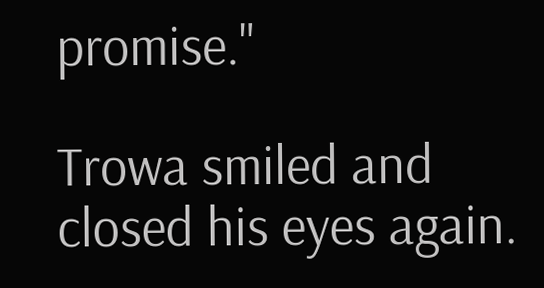promise."

Trowa smiled and closed his eyes again.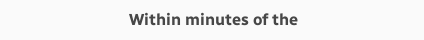Within minutes of the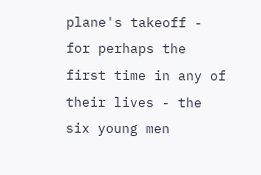plane's takeoff - for perhaps the first time in any of their lives - the six young men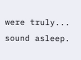were truly... sound asleep.